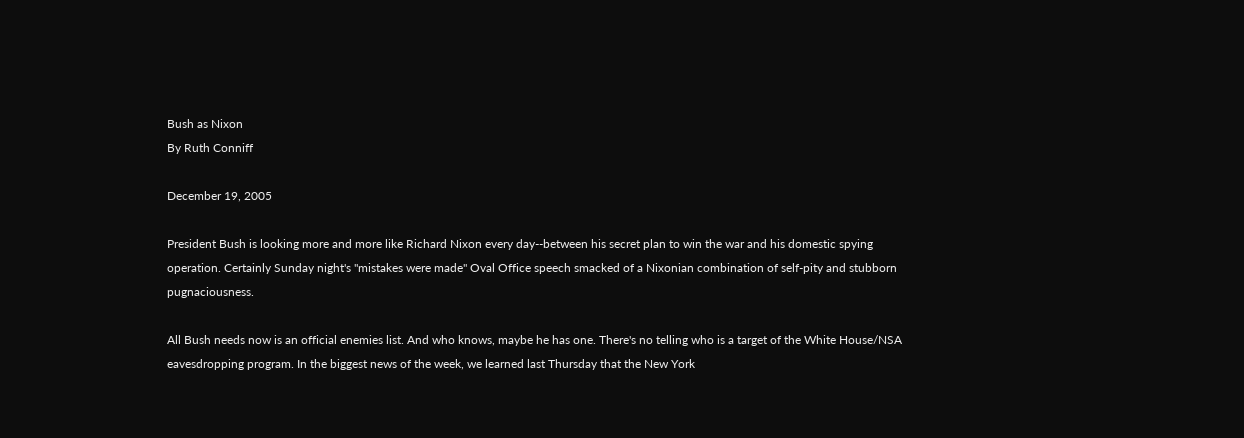Bush as Nixon
By Ruth Conniff

December 19, 2005

President Bush is looking more and more like Richard Nixon every day--between his secret plan to win the war and his domestic spying operation. Certainly Sunday night's "mistakes were made" Oval Office speech smacked of a Nixonian combination of self-pity and stubborn pugnaciousness.

All Bush needs now is an official enemies list. And who knows, maybe he has one. There's no telling who is a target of the White House/NSA eavesdropping program. In the biggest news of the week, we learned last Thursday that the New York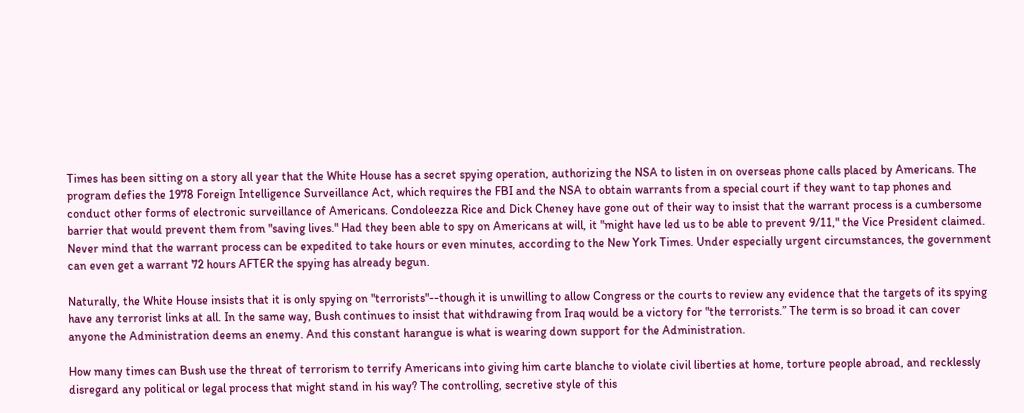Times has been sitting on a story all year that the White House has a secret spying operation, authorizing the NSA to listen in on overseas phone calls placed by Americans. The program defies the 1978 Foreign Intelligence Surveillance Act, which requires the FBI and the NSA to obtain warrants from a special court if they want to tap phones and conduct other forms of electronic surveillance of Americans. Condoleezza Rice and Dick Cheney have gone out of their way to insist that the warrant process is a cumbersome barrier that would prevent them from "saving lives." Had they been able to spy on Americans at will, it "might have led us to be able to prevent 9/11," the Vice President claimed. Never mind that the warrant process can be expedited to take hours or even minutes, according to the New York Times. Under especially urgent circumstances, the government can even get a warrant 72 hours AFTER the spying has already begun.

Naturally, the White House insists that it is only spying on "terrorists"--though it is unwilling to allow Congress or the courts to review any evidence that the targets of its spying have any terrorist links at all. In the same way, Bush continues to insist that withdrawing from Iraq would be a victory for "the terrorists.” The term is so broad it can cover anyone the Administration deems an enemy. And this constant harangue is what is wearing down support for the Administration.

How many times can Bush use the threat of terrorism to terrify Americans into giving him carte blanche to violate civil liberties at home, torture people abroad, and recklessly disregard any political or legal process that might stand in his way? The controlling, secretive style of this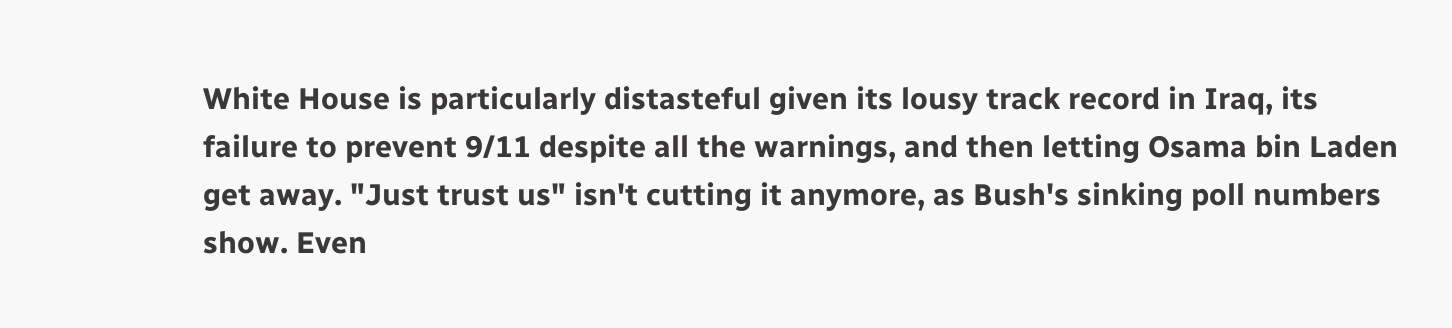White House is particularly distasteful given its lousy track record in Iraq, its failure to prevent 9/11 despite all the warnings, and then letting Osama bin Laden get away. "Just trust us" isn't cutting it anymore, as Bush's sinking poll numbers show. Even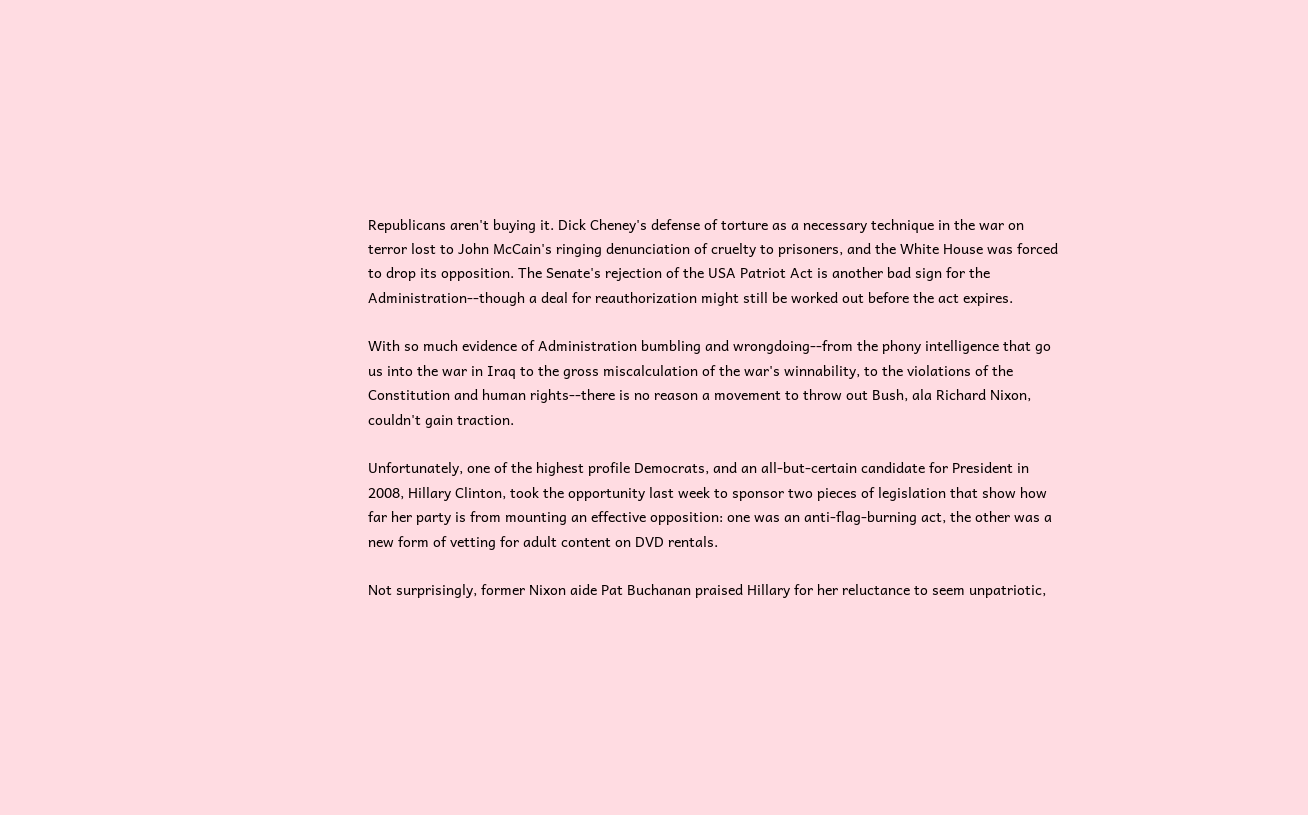Republicans aren't buying it. Dick Cheney's defense of torture as a necessary technique in the war on terror lost to John McCain's ringing denunciation of cruelty to prisoners, and the White House was forced to drop its opposition. The Senate's rejection of the USA Patriot Act is another bad sign for the Administration--though a deal for reauthorization might still be worked out before the act expires.

With so much evidence of Administration bumbling and wrongdoing--from the phony intelligence that go us into the war in Iraq to the gross miscalculation of the war's winnability, to the violations of the Constitution and human rights--there is no reason a movement to throw out Bush, ala Richard Nixon, couldn't gain traction.

Unfortunately, one of the highest profile Democrats, and an all-but-certain candidate for President in 2008, Hillary Clinton, took the opportunity last week to sponsor two pieces of legislation that show how far her party is from mounting an effective opposition: one was an anti-flag-burning act, the other was a new form of vetting for adult content on DVD rentals.

Not surprisingly, former Nixon aide Pat Buchanan praised Hillary for her reluctance to seem unpatriotic,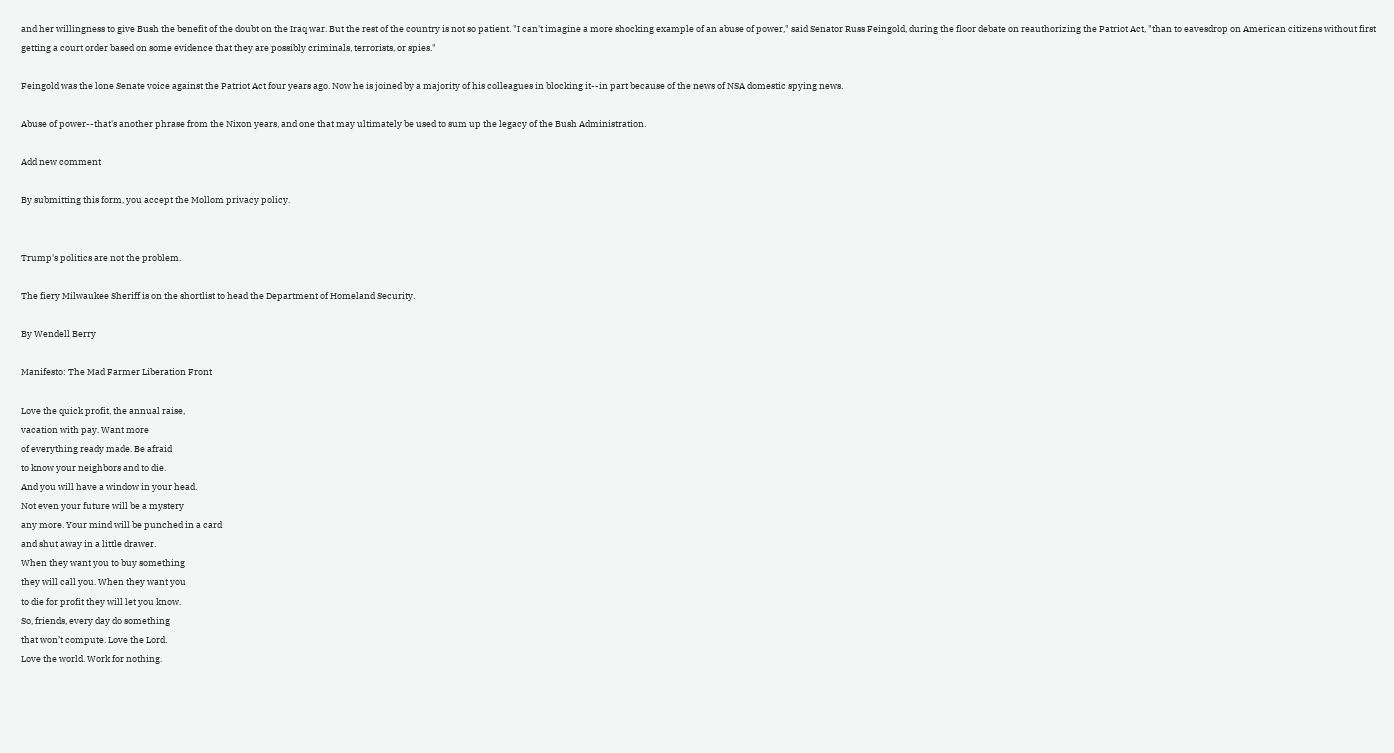and her willingness to give Bush the benefit of the doubt on the Iraq war. But the rest of the country is not so patient. "I can't imagine a more shocking example of an abuse of power," said Senator Russ Feingold, during the floor debate on reauthorizing the Patriot Act, "than to eavesdrop on American citizens without first getting a court order based on some evidence that they are possibly criminals, terrorists, or spies."

Feingold was the lone Senate voice against the Patriot Act four years ago. Now he is joined by a majority of his colleagues in blocking it--in part because of the news of NSA domestic spying news.

Abuse of power--that's another phrase from the Nixon years, and one that may ultimately be used to sum up the legacy of the Bush Administration.

Add new comment

By submitting this form, you accept the Mollom privacy policy.


Trump's politics are not the problem.

The fiery Milwaukee Sheriff is on the shortlist to head the Department of Homeland Security.

By Wendell Berry

Manifesto: The Mad Farmer Liberation Front

Love the quick profit, the annual raise,
vacation with pay. Want more
of everything ready made. Be afraid
to know your neighbors and to die.
And you will have a window in your head.
Not even your future will be a mystery
any more. Your mind will be punched in a card
and shut away in a little drawer.
When they want you to buy something
they will call you. When they want you
to die for profit they will let you know.
So, friends, every day do something
that won’t compute. Love the Lord.
Love the world. Work for nothing.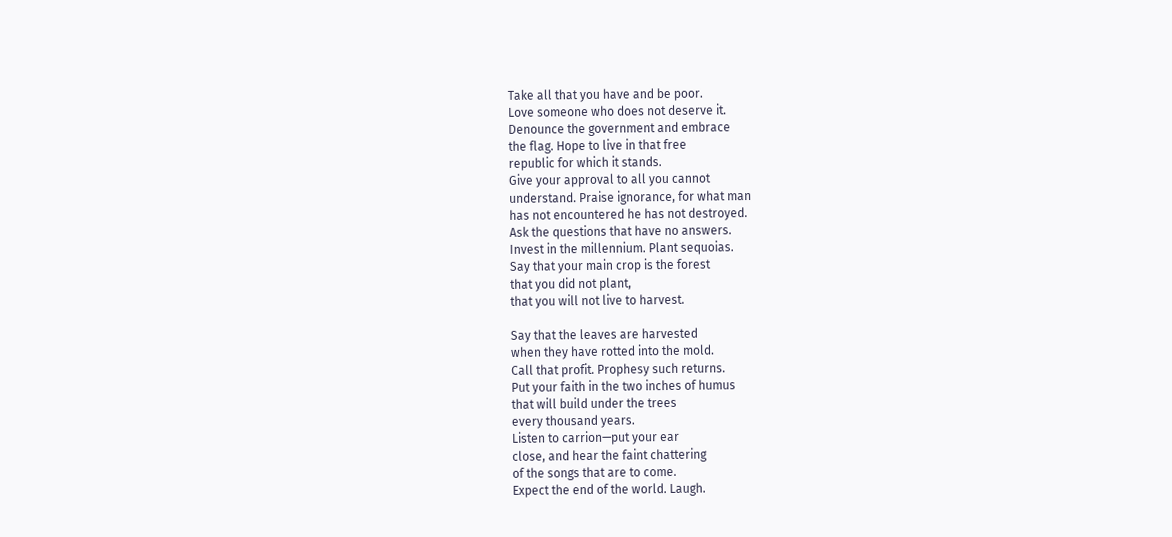Take all that you have and be poor.
Love someone who does not deserve it.
Denounce the government and embrace
the flag. Hope to live in that free
republic for which it stands.
Give your approval to all you cannot
understand. Praise ignorance, for what man
has not encountered he has not destroyed.
Ask the questions that have no answers.
Invest in the millennium. Plant sequoias.
Say that your main crop is the forest
that you did not plant,
that you will not live to harvest.

Say that the leaves are harvested
when they have rotted into the mold.
Call that profit. Prophesy such returns.
Put your faith in the two inches of humus
that will build under the trees
every thousand years.
Listen to carrion—put your ear
close, and hear the faint chattering
of the songs that are to come.
Expect the end of the world. Laugh.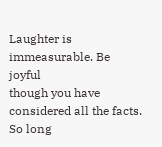Laughter is immeasurable. Be joyful
though you have considered all the facts.
So long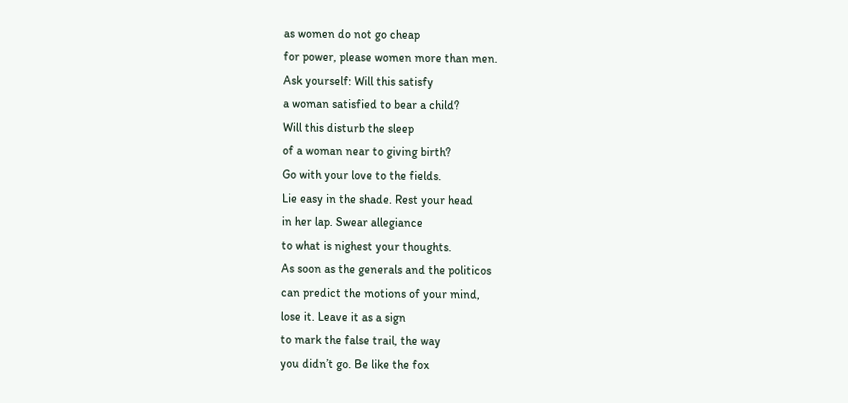as women do not go cheap
for power, please women more than men.
Ask yourself: Will this satisfy
a woman satisfied to bear a child?
Will this disturb the sleep
of a woman near to giving birth?
Go with your love to the fields.
Lie easy in the shade. Rest your head
in her lap. Swear allegiance
to what is nighest your thoughts.
As soon as the generals and the politicos
can predict the motions of your mind,
lose it. Leave it as a sign
to mark the false trail, the way
you didn’t go. Be like the fox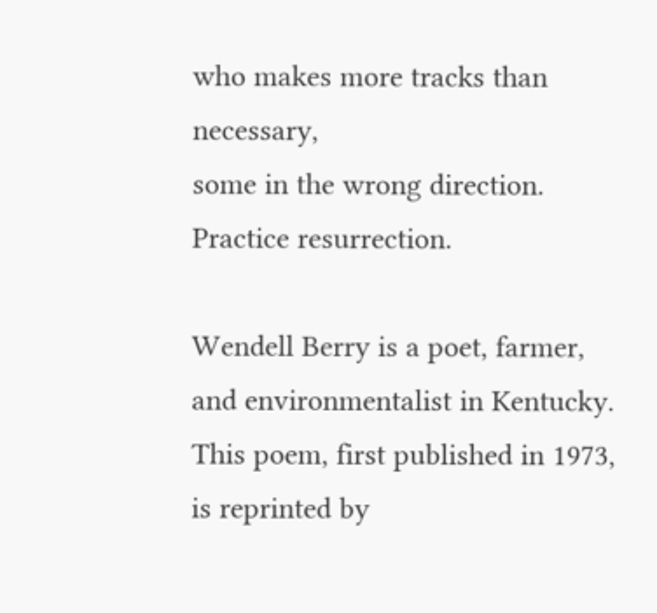who makes more tracks than necessary,
some in the wrong direction.
Practice resurrection.

Wendell Berry is a poet, farmer, and environmentalist in Kentucky. This poem, first published in 1973, is reprinted by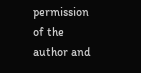permission of the author and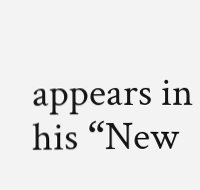appears in his “New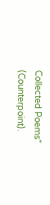Collected Poems” (Counterpoint).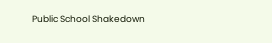Public School Shakedown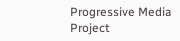Progressive Media Project